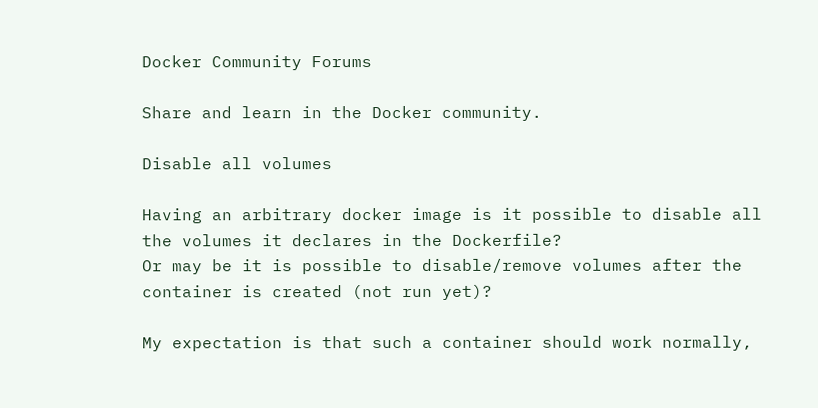Docker Community Forums

Share and learn in the Docker community.

Disable all volumes

Having an arbitrary docker image is it possible to disable all the volumes it declares in the Dockerfile?
Or may be it is possible to disable/remove volumes after the container is created (not run yet)?

My expectation is that such a container should work normally,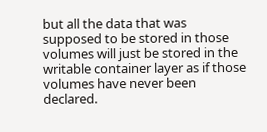but all the data that was supposed to be stored in those volumes will just be stored in the writable container layer as if those volumes have never been declared.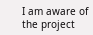I am aware of the project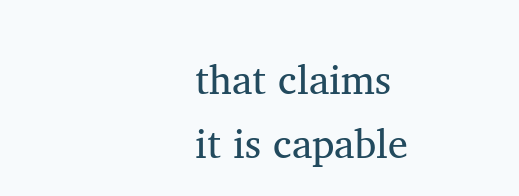that claims it is capable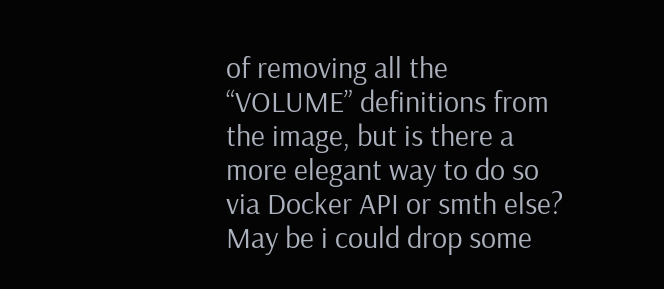of removing all the “VOLUME” definitions from the image, but is there a more elegant way to do so via Docker API or smth else?
May be i could drop some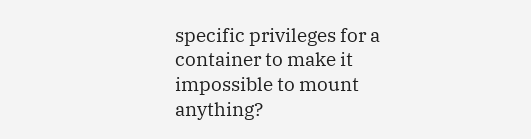specific privileges for a container to make it impossible to mount anything?